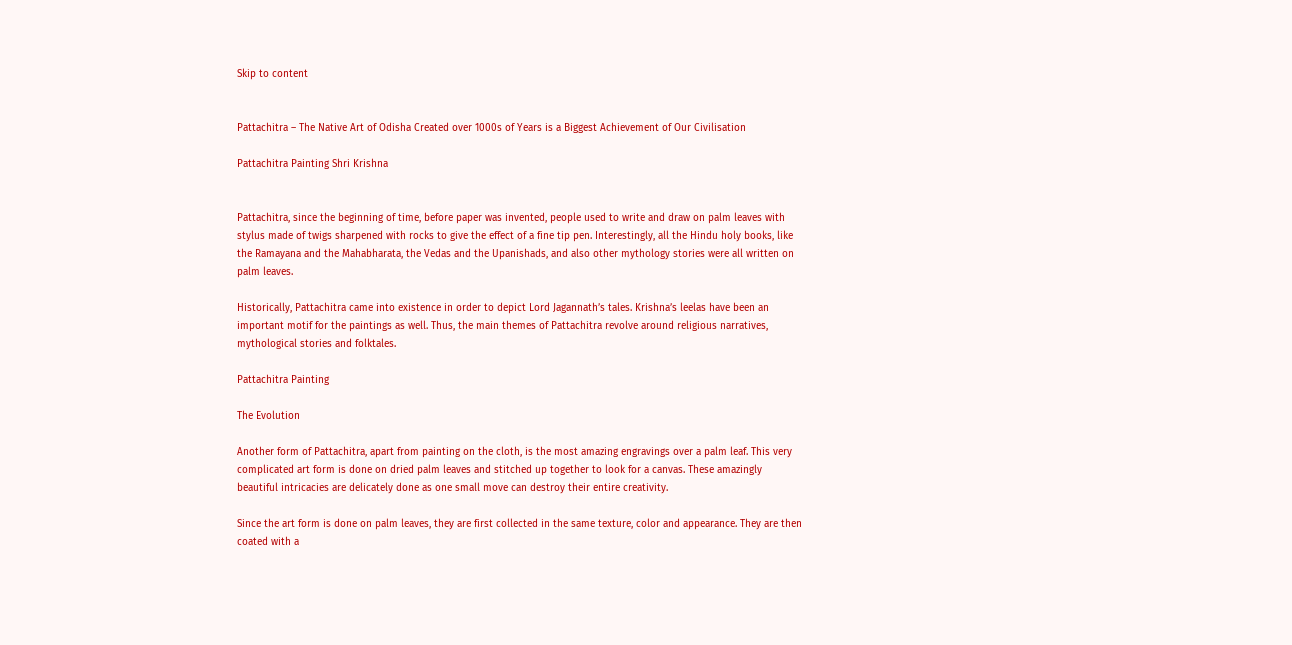Skip to content


Pattachitra – The Native Art of Odisha Created over 1000s of Years is a Biggest Achievement of Our Civilisation

Pattachitra Painting Shri Krishna


Pattachitra, since the beginning of time, before paper was invented, people used to write and draw on palm leaves with stylus made of twigs sharpened with rocks to give the effect of a fine tip pen. Interestingly, all the Hindu holy books, like the Ramayana and the Mahabharata, the Vedas and the Upanishads, and also other mythology stories were all written on palm leaves.

Historically, Pattachitra came into existence in order to depict Lord Jagannath’s tales. Krishna’s leelas have been an important motif for the paintings as well. Thus, the main themes of Pattachitra revolve around religious narratives, mythological stories and folktales.

Pattachitra Painting

The Evolution

Another form of Pattachitra, apart from painting on the cloth, is the most amazing engravings over a palm leaf. This very complicated art form is done on dried palm leaves and stitched up together to look for a canvas. These amazingly beautiful intricacies are delicately done as one small move can destroy their entire creativity.

Since the art form is done on palm leaves, they are first collected in the same texture, color and appearance. They are then coated with a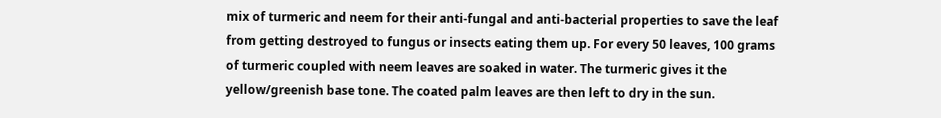mix of turmeric and neem for their anti-fungal and anti-bacterial properties to save the leaf from getting destroyed to fungus or insects eating them up. For every 50 leaves, 100 grams of turmeric coupled with neem leaves are soaked in water. The turmeric gives it the yellow/greenish base tone. The coated palm leaves are then left to dry in the sun.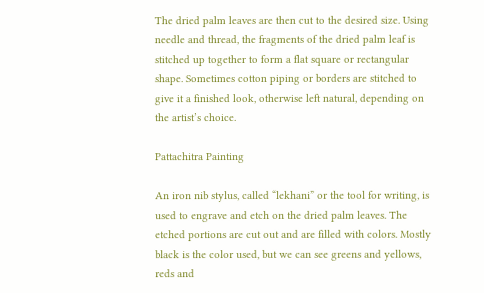The dried palm leaves are then cut to the desired size. Using needle and thread, the fragments of the dried palm leaf is stitched up together to form a flat square or rectangular shape. Sometimes cotton piping or borders are stitched to give it a finished look, otherwise left natural, depending on the artist’s choice.

Pattachitra Painting

An iron nib stylus, called “lekhani” or the tool for writing, is used to engrave and etch on the dried palm leaves. The etched portions are cut out and are filled with colors. Mostly black is the color used, but we can see greens and yellows, reds and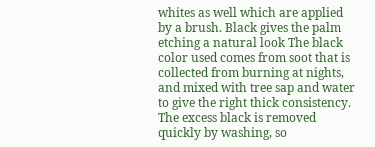whites as well which are applied by a brush. Black gives the palm etching a natural look The black color used comes from soot that is collected from burning at nights, and mixed with tree sap and water to give the right thick consistency. The excess black is removed quickly by washing, so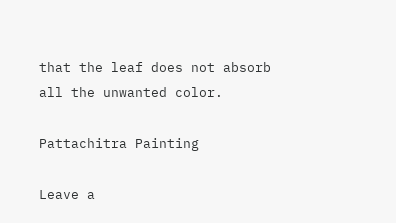that the leaf does not absorb all the unwanted color.

Pattachitra Painting

Leave a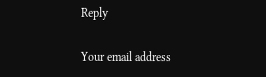Reply

Your email address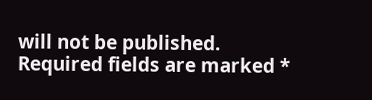will not be published. Required fields are marked *